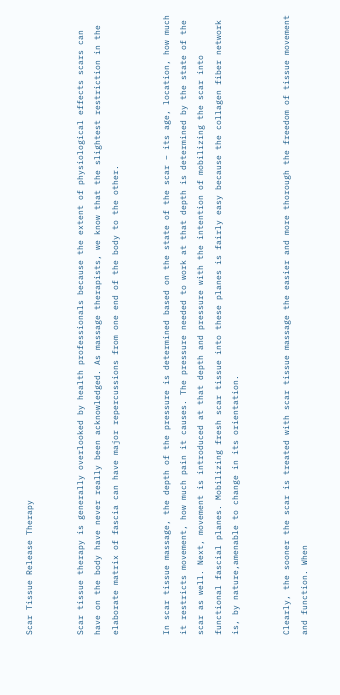Scar Tissue Release Therapy


Scar tissue therapy is generally overlooked by health professionals because the extent of physiological effects scars can have on the body have never really been acknowledged. As massage therapists, we know that the slightest restriction in the elaborate matrix of fascia can have major repercussions from one end of the body to the other.


In scar tissue massage, the depth of the pressure is determined based on the state of the scar – its age, location, how much it restricts movement, how much pain it causes. The pressure needed to work at that depth is determined by the state of the scar as well. Next, movement is introduced at that depth and pressure with the intention of mobilizing the scar into functional fascial planes. Mobilizing fresh scar tissue into these planes is fairly easy because the collagen fiber network is, by nature,amenable to change in its orientation.


Clearly, the sooner the scar is treated with scar tissue massage the easier and more thorough the freedom of tissue movement and function. When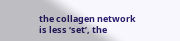the collagen network is less ‘set’, the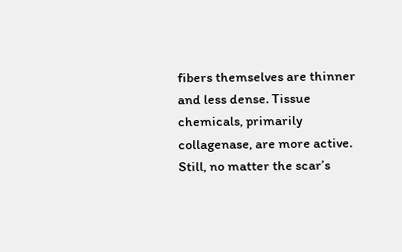fibers themselves are thinner and less dense. Tissue chemicals, primarily collagenase, are more active. Still, no matter the scar’s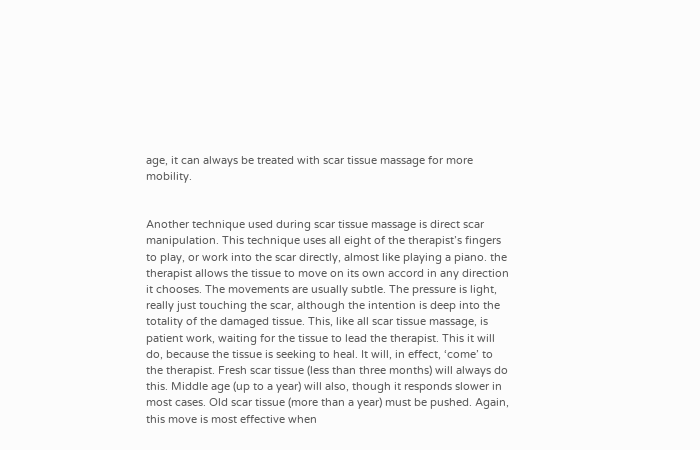age, it can always be treated with scar tissue massage for more mobility.


Another technique used during scar tissue massage is direct scar manipulation. This technique uses all eight of the therapist’s fingers to play, or work into the scar directly, almost like playing a piano. the therapist allows the tissue to move on its own accord in any direction it chooses. The movements are usually subtle. The pressure is light, really just touching the scar, although the intention is deep into the totality of the damaged tissue. This, like all scar tissue massage, is patient work, waiting for the tissue to lead the therapist. This it will do, because the tissue is seeking to heal. It will, in effect, ‘come’ to the therapist. Fresh scar tissue (less than three months) will always do this. Middle age (up to a year) will also, though it responds slower in most cases. Old scar tissue (more than a year) must be pushed. Again, this move is most effective when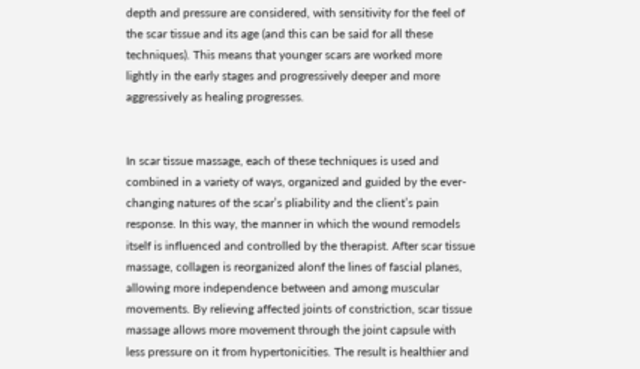depth and pressure are considered, with sensitivity for the feel of the scar tissue and its age (and this can be said for all these techniques). This means that younger scars are worked more lightly in the early stages and progressively deeper and more aggressively as healing progresses.


In scar tissue massage, each of these techniques is used and combined in a variety of ways, organized and guided by the ever-changing natures of the scar’s pliability and the client’s pain response. In this way, the manner in which the wound remodels itself is influenced and controlled by the therapist. After scar tissue massage, collagen is reorganized alonf the lines of fascial planes, allowing more independence between and among muscular movements. By relieving affected joints of constriction, scar tissue massage allows more movement through the joint capsule with less pressure on it from hypertonicities. The result is healthier and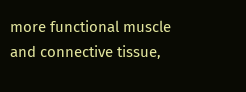more functional muscle and connective tissue,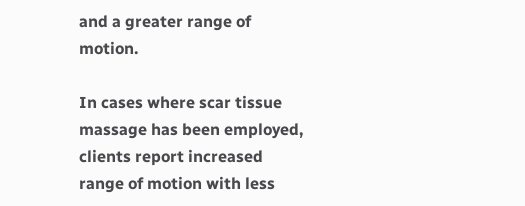and a greater range of motion.

In cases where scar tissue massage has been employed, clients report increased range of motion with less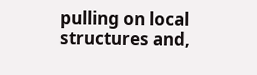pulling on local structures and,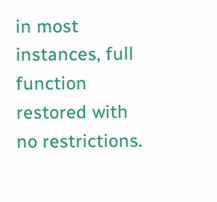in most instances, full function restored with no restrictions.